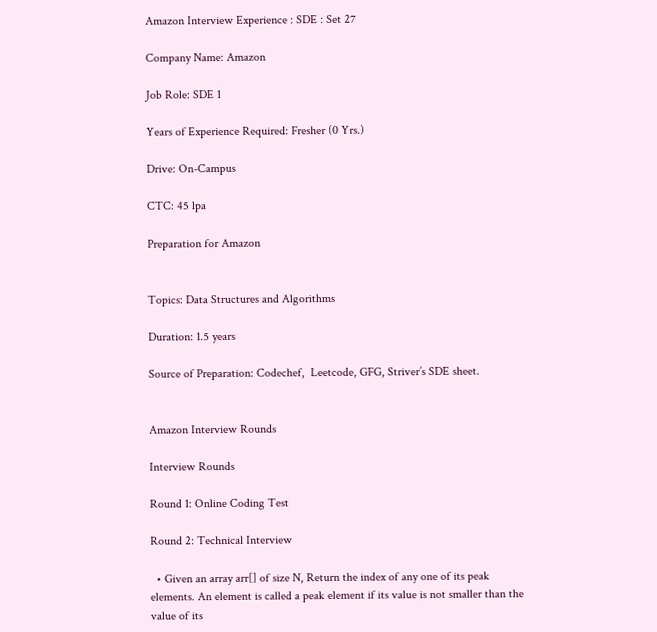Amazon Interview Experience : SDE : Set 27

Company Name: Amazon

Job Role: SDE 1

Years of Experience Required: Fresher (0 Yrs.)

Drive: On-Campus

CTC: 45 lpa

Preparation for Amazon


Topics: Data Structures and Algorithms

Duration: 1.5 years

Source of Preparation: Codechef,  Leetcode, GFG, Striver’s SDE sheet.


Amazon Interview Rounds

Interview Rounds

Round 1: Online Coding Test

Round 2: Technical Interview

  • Given an array arr[] of size N, Return the index of any one of its peak elements. An element is called a peak element if its value is not smaller than the value of its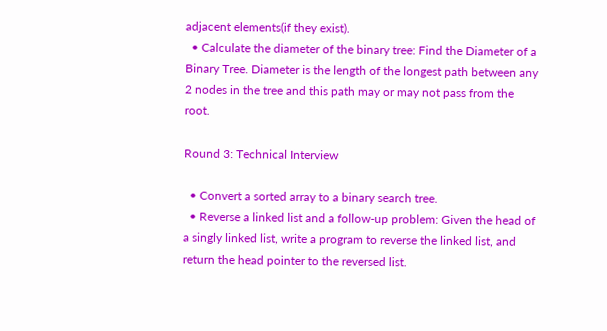adjacent elements(if they exist).
  • Calculate the diameter of the binary tree: Find the Diameter of a Binary Tree. Diameter is the length of the longest path between any 2 nodes in the tree and this path may or may not pass from the root.

Round 3: Technical Interview

  • Convert a sorted array to a binary search tree.
  • Reverse a linked list and a follow-up problem: Given the head of a singly linked list, write a program to reverse the linked list, and return the head pointer to the reversed list.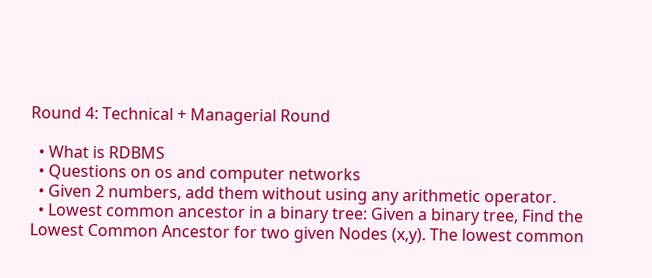Round 4: Technical + Managerial Round

  • What is RDBMS
  • Questions on os and computer networks
  • Given 2 numbers, add them without using any arithmetic operator.
  • Lowest common ancestor in a binary tree: Given a binary tree, Find the Lowest Common Ancestor for two given Nodes (x,y). The lowest common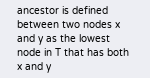ancestor is defined between two nodes x and y as the lowest node in T that has both x and y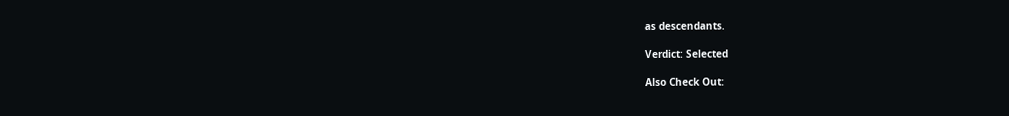as descendants.

Verdict: Selected

Also Check Out: